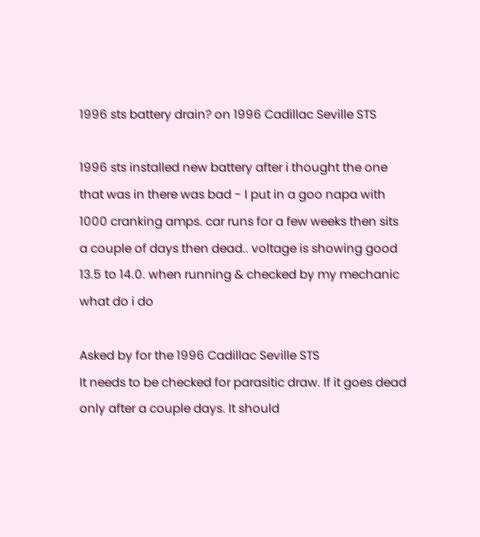1996 sts battery drain? on 1996 Cadillac Seville STS

1996 sts installed new battery after i thought the one that was in there was bad - I put in a goo napa with 1000 cranking amps. car runs for a few weeks then sits a couple of days then dead.. voltage is showing good 13.5 to 14.0. when running & checked by my mechanic what do i do

Asked by for the 1996 Cadillac Seville STS
It needs to be checked for parasitic draw. If it goes dead only after a couple days. It should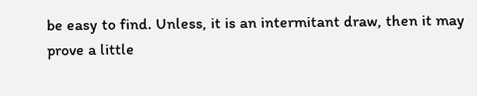be easy to find. Unless, it is an intermitant draw, then it may prove a little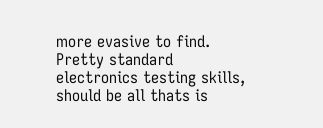more evasive to find. Pretty standard electronics testing skills, should be all thats is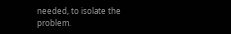needed, to isolate the problem.